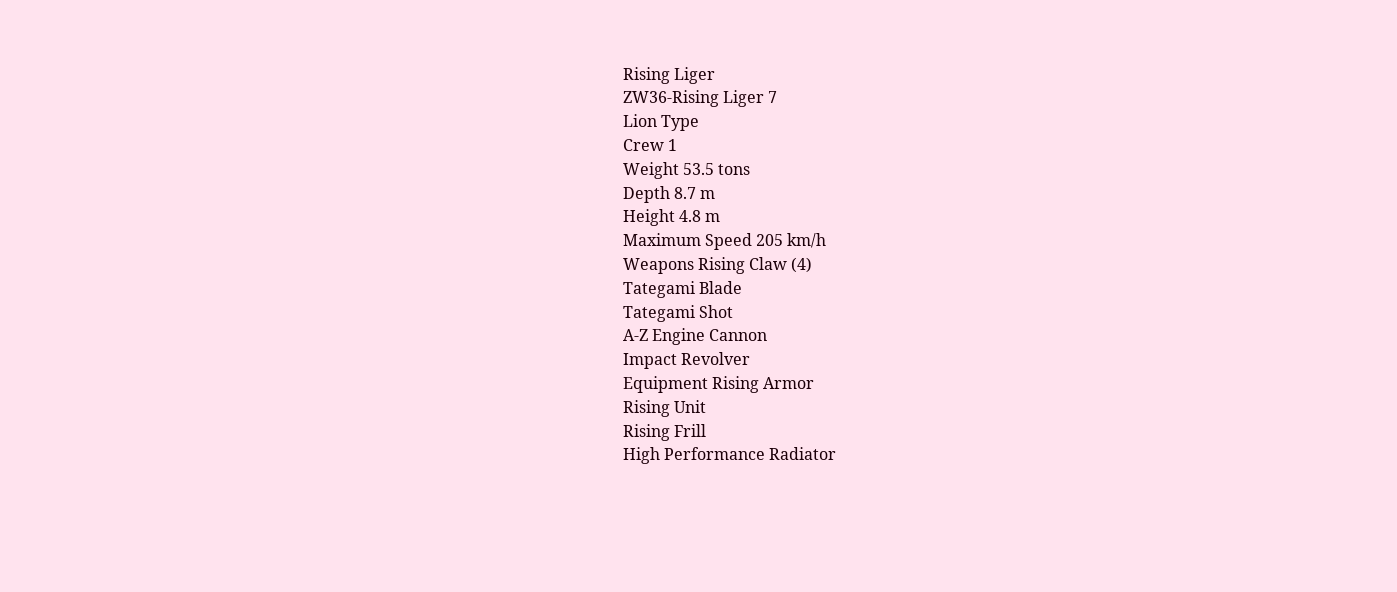Rising Liger
ZW36-Rising Liger 7
Lion Type
Crew 1
Weight 53.5 tons
Depth 8.7 m
Height 4.8 m
Maximum Speed 205 km/h
Weapons Rising Claw (4)
Tategami Blade
Tategami Shot
A-Z Engine Cannon
Impact Revolver
Equipment Rising Armor
Rising Unit
Rising Frill
High Performance Radiator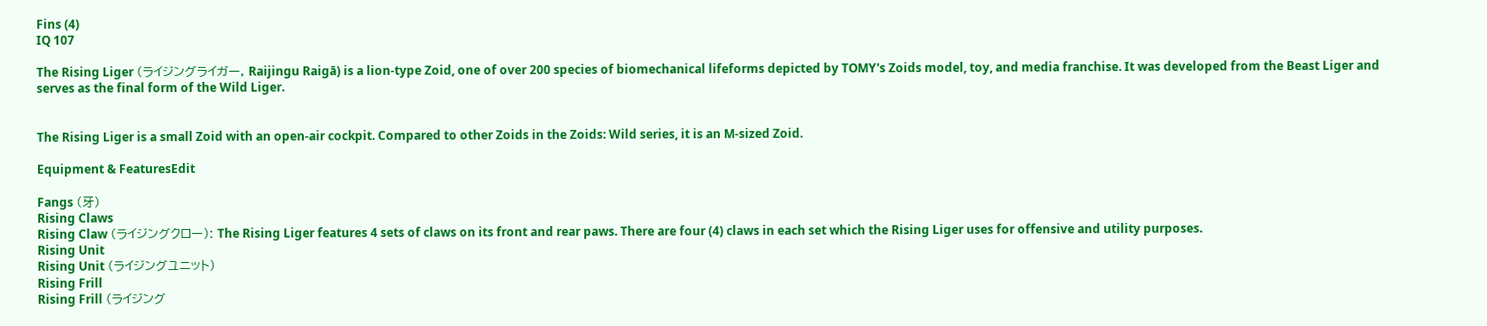Fins (4)
IQ 107

The Rising Liger (ライジングライガー, Raijingu Raigā) is a lion-type Zoid, one of over 200 species of biomechanical lifeforms depicted by TOMY's Zoids model, toy, and media franchise. It was developed from the Beast Liger and serves as the final form of the Wild Liger.


The Rising Liger is a small Zoid with an open-air cockpit. Compared to other Zoids in the Zoids: Wild series, it is an M-sized Zoid.

Equipment & FeaturesEdit

Fangs (牙)
Rising Claws
Rising Claw (ライジングクロー): The Rising Liger features 4 sets of claws on its front and rear paws. There are four (4) claws in each set which the Rising Liger uses for offensive and utility purposes.
Rising Unit
Rising Unit (ライジングユニット)
Rising Frill
Rising Frill (ライジング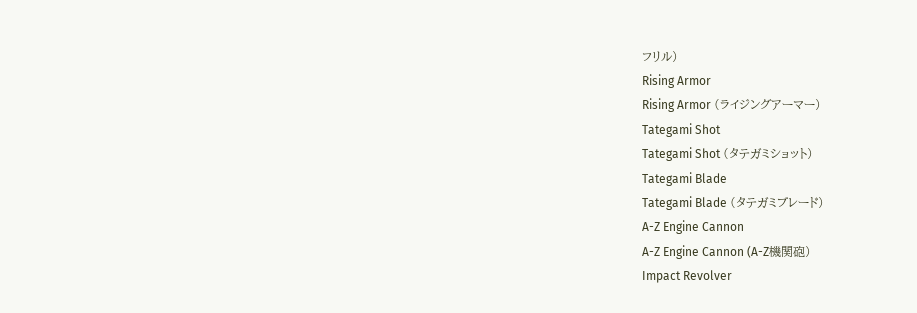フリル)
Rising Armor
Rising Armor (ライジングアーマー)
Tategami Shot
Tategami Shot (タテガミショット)
Tategami Blade
Tategami Blade (タテガミブレード)
A-Z Engine Cannon
A-Z Engine Cannon (A-Z機関砲)
Impact Revolver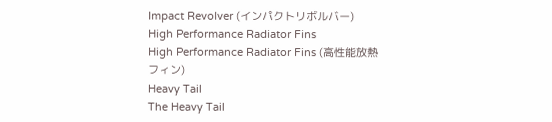Impact Revolver (インパクトリボルバー)
High Performance Radiator Fins
High Performance Radiator Fins (高性能放熱フィン)
Heavy Tail
The Heavy Tail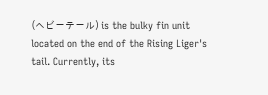(ヘビーテール) is the bulky fin unit located on the end of the Rising Liger's tail. Currently, its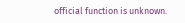official function is unknown.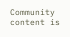Community content is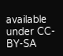available under CC-BY-SA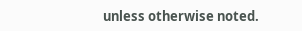unless otherwise noted.